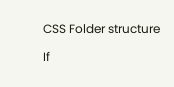CSS Folder structure

If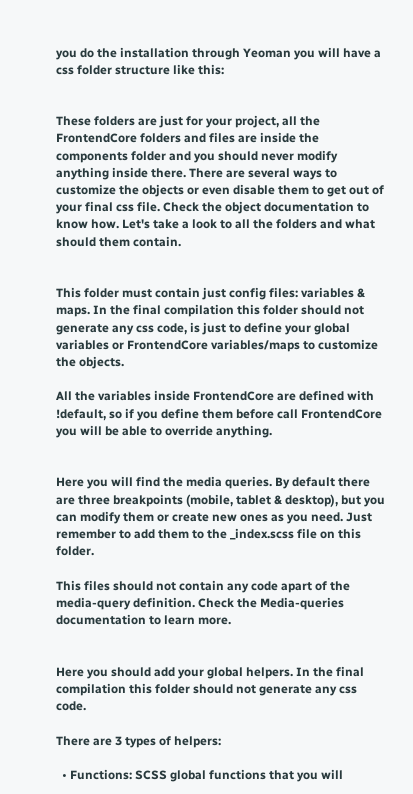you do the installation through Yeoman you will have a css folder structure like this:


These folders are just for your project, all the FrontendCore folders and files are inside the components folder and you should never modify anything inside there. There are several ways to customize the objects or even disable them to get out of your final css file. Check the object documentation to know how. Let's take a look to all the folders and what should them contain.


This folder must contain just config files: variables & maps. In the final compilation this folder should not generate any css code, is just to define your global variables or FrontendCore variables/maps to customize the objects.

All the variables inside FrontendCore are defined with !default, so if you define them before call FrontendCore you will be able to override anything.


Here you will find the media queries. By default there are three breakpoints (mobile, tablet & desktop), but you can modify them or create new ones as you need. Just remember to add them to the _index.scss file on this folder.

This files should not contain any code apart of the media-query definition. Check the Media-queries documentation to learn more.


Here you should add your global helpers. In the final compilation this folder should not generate any css code.

There are 3 types of helpers:

  • Functions: SCSS global functions that you will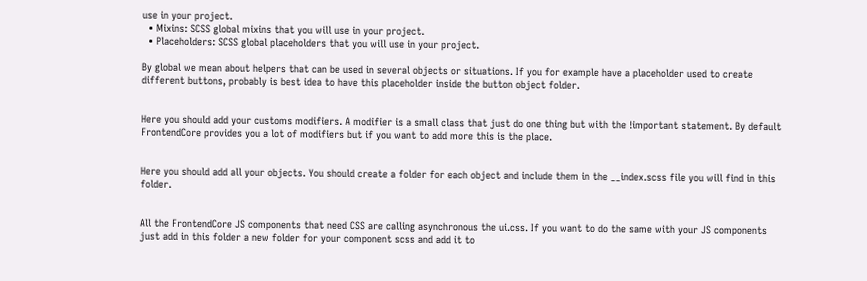use in your project.
  • Mixins: SCSS global mixins that you will use in your project.
  • Placeholders: SCSS global placeholders that you will use in your project.

By global we mean about helpers that can be used in several objects or situations. If you for example have a placeholder used to create different buttons, probably is best idea to have this placeholder inside the button object folder.


Here you should add your customs modifiers. A modifier is a small class that just do one thing but with the !important statement. By default FrontendCore provides you a lot of modifiers but if you want to add more this is the place.


Here you should add all your objects. You should create a folder for each object and include them in the __index.scss file you will find in this folder.


All the FrontendCore JS components that need CSS are calling asynchronous the ui.css. If you want to do the same with your JS components just add in this folder a new folder for your component scss and add it to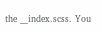the __index.scss. You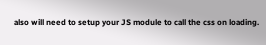also will need to setup your JS module to call the css on loading.